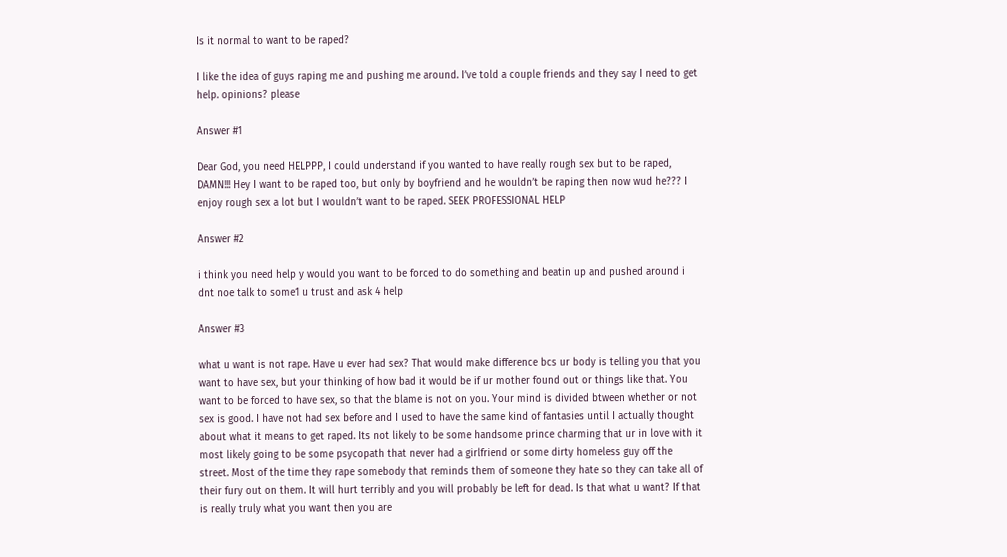Is it normal to want to be raped?

I like the idea of guys raping me and pushing me around. I’ve told a couple friends and they say I need to get help. opinions? please

Answer #1

Dear God, you need HELPPP, I could understand if you wanted to have really rough sex but to be raped, DAMN!!! Hey I want to be raped too, but only by boyfriend and he wouldn’t be raping then now wud he??? I enjoy rough sex a lot but I wouldn’t want to be raped. SEEK PROFESSIONAL HELP

Answer #2

i think you need help y would you want to be forced to do something and beatin up and pushed around i dnt noe talk to some1 u trust and ask 4 help

Answer #3

what u want is not rape. Have u ever had sex? That would make difference bcs ur body is telling you that you want to have sex, but your thinking of how bad it would be if ur mother found out or things like that. You want to be forced to have sex, so that the blame is not on you. Your mind is divided btween whether or not sex is good. I have not had sex before and I used to have the same kind of fantasies until I actually thought about what it means to get raped. Its not likely to be some handsome prince charming that ur in love with it most likely going to be some psycopath that never had a girlfriend or some dirty homeless guy off the street. Most of the time they rape somebody that reminds them of someone they hate so they can take all of their fury out on them. It will hurt terribly and you will probably be left for dead. Is that what u want? If that is really truly what you want then you are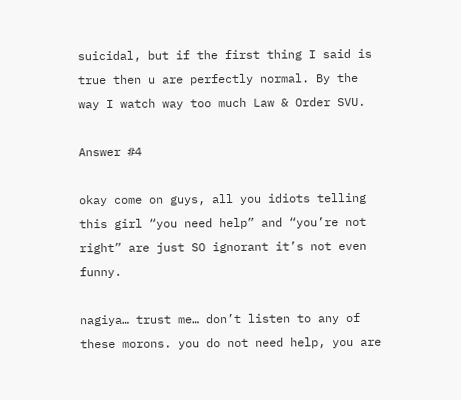suicidal, but if the first thing I said is true then u are perfectly normal. By the way I watch way too much Law & Order SVU.

Answer #4

okay come on guys, all you idiots telling this girl “you need help” and “you’re not right” are just SO ignorant it’s not even funny.

nagiya… trust me… don’t listen to any of these morons. you do not need help, you are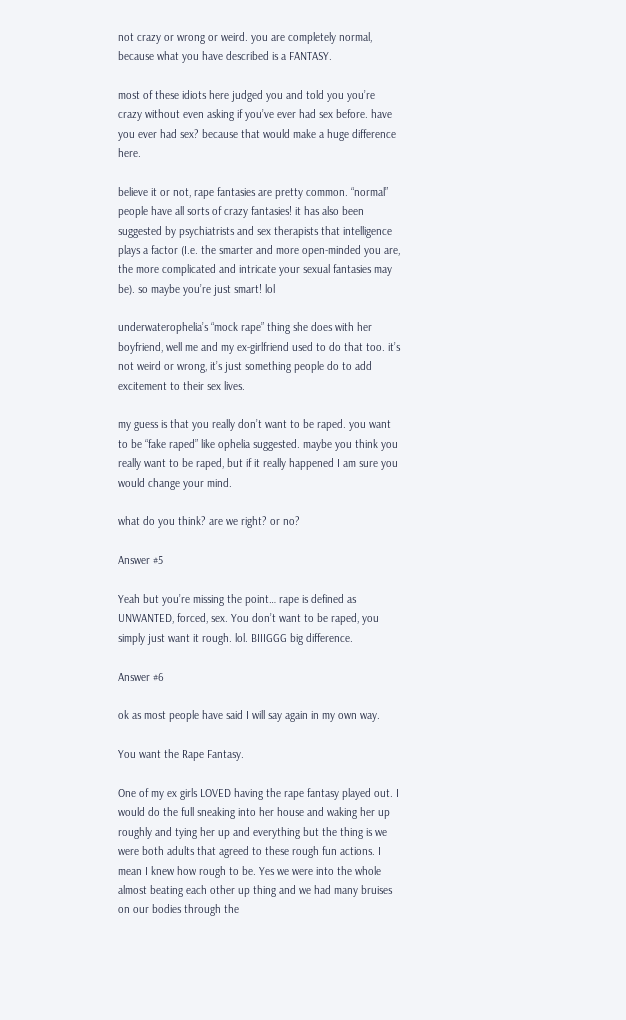not crazy or wrong or weird. you are completely normal, because what you have described is a FANTASY.

most of these idiots here judged you and told you you’re crazy without even asking if you’ve ever had sex before. have you ever had sex? because that would make a huge difference here.

believe it or not, rape fantasies are pretty common. “normal” people have all sorts of crazy fantasies! it has also been suggested by psychiatrists and sex therapists that intelligence plays a factor (I.e. the smarter and more open-minded you are, the more complicated and intricate your sexual fantasies may be). so maybe you’re just smart! lol

underwaterophelia’s “mock rape” thing she does with her boyfriend, well me and my ex-girlfriend used to do that too. it’s not weird or wrong, it’s just something people do to add excitement to their sex lives.

my guess is that you really don’t want to be raped. you want to be “fake raped” like ophelia suggested. maybe you think you really want to be raped, but if it really happened I am sure you would change your mind.

what do you think? are we right? or no?

Answer #5

Yeah but you’re missing the point… rape is defined as UNWANTED, forced, sex. You don’t want to be raped, you simply just want it rough. lol. BIIIGGG big difference.

Answer #6

ok as most people have said I will say again in my own way.

You want the Rape Fantasy.

One of my ex girls LOVED having the rape fantasy played out. I would do the full sneaking into her house and waking her up roughly and tying her up and everything but the thing is we were both adults that agreed to these rough fun actions. I mean I knew how rough to be. Yes we were into the whole almost beating each other up thing and we had many bruises on our bodies through the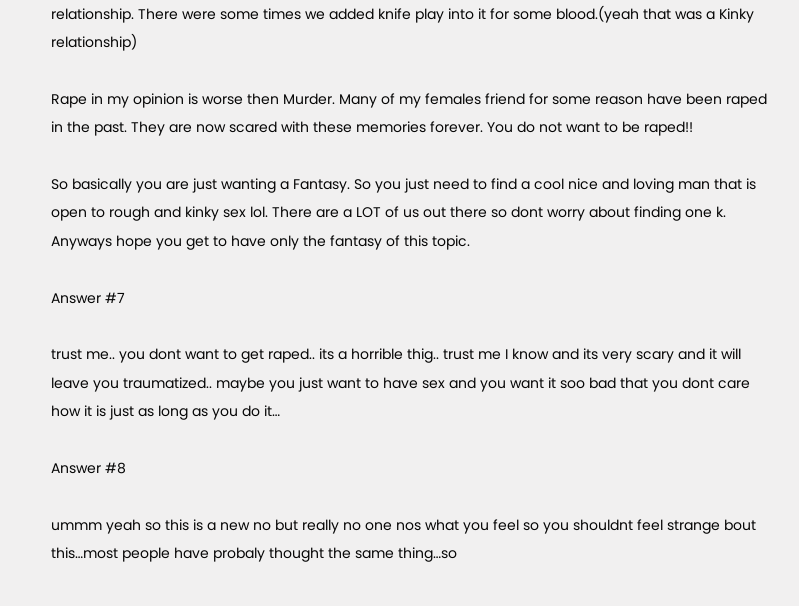relationship. There were some times we added knife play into it for some blood.(yeah that was a Kinky relationship)

Rape in my opinion is worse then Murder. Many of my females friend for some reason have been raped in the past. They are now scared with these memories forever. You do not want to be raped!!

So basically you are just wanting a Fantasy. So you just need to find a cool nice and loving man that is open to rough and kinky sex lol. There are a LOT of us out there so dont worry about finding one k. Anyways hope you get to have only the fantasy of this topic.

Answer #7

trust me.. you dont want to get raped.. its a horrible thig.. trust me I know and its very scary and it will leave you traumatized.. maybe you just want to have sex and you want it soo bad that you dont care how it is just as long as you do it…

Answer #8

ummm yeah so this is a new no but really no one nos what you feel so you shouldnt feel strange bout this…most people have probaly thought the same thing…so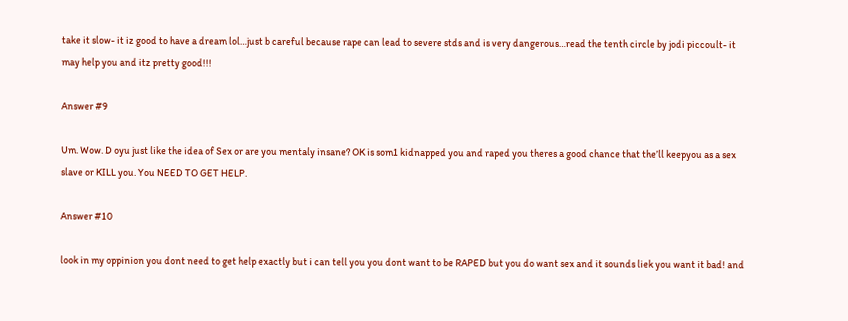take it slow- it iz good to have a dream lol…just b careful because rape can lead to severe stds and is very dangerous…read the tenth circle by jodi piccoult- it may help you and itz pretty good!!!

Answer #9

Um. Wow. D oyu just like the idea of Sex or are you mentaly insane? OK is som1 kidnapped you and raped you theres a good chance that the’ll keepyou as a sex slave or KILL you. You NEED TO GET HELP.

Answer #10

look in my oppinion you dont need to get help exactly but i can tell you you dont want to be RAPED but you do want sex and it sounds liek you want it bad! and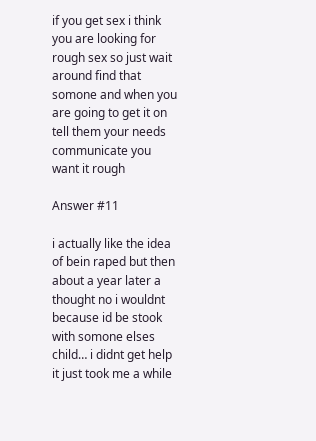if you get sex i think you are looking for rough sex so just wait around find that somone and when you are going to get it on tell them your needs communicate you want it rough

Answer #11

i actually like the idea of bein raped but then about a year later a thought no i wouldnt because id be stook with somone elses child… i didnt get help it just took me a while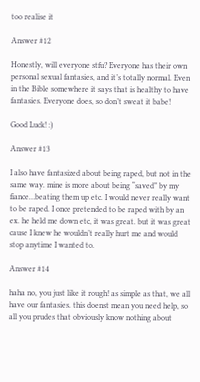too realise it

Answer #12

Honestly, will everyone stfu? Everyone has their own personal sexual fantasies, and it’s totally normal. Even in the Bible somewhere it says that is healthy to have fantasies. Everyone does, so don’t sweat it babe!

Good Luck! :)

Answer #13

I also have fantasized about being raped, but not in the same way. mine is more about being “saved” by my fiance…beating them up etc. I would never really want to be raped. I once pretended to be raped with by an ex. he held me down etc, it was great. but it was great cause I knew he wouldn’t really hurt me and would stop anytime I wanted to.

Answer #14

haha no, you just like it rough! as simple as that, we all have our fantasies. this doenst mean you need help, so all you prudes that obviously know nothing about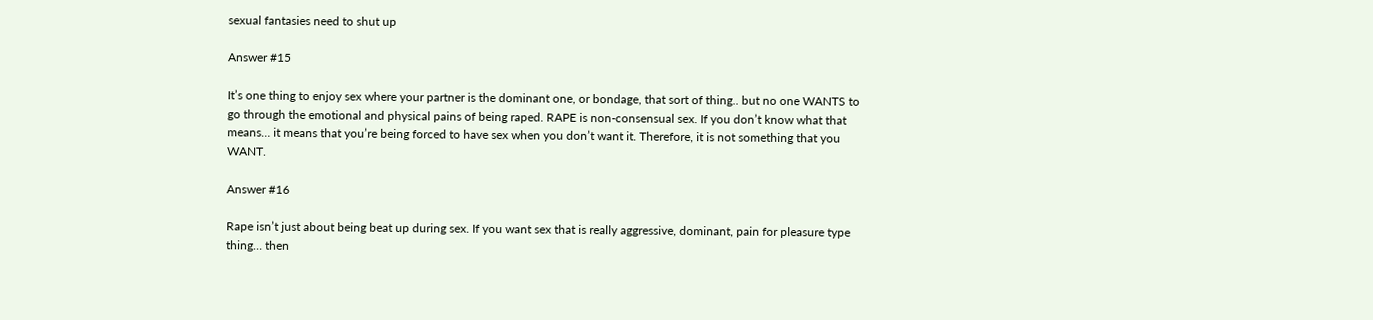sexual fantasies need to shut up

Answer #15

It’s one thing to enjoy sex where your partner is the dominant one, or bondage, that sort of thing.. but no one WANTS to go through the emotional and physical pains of being raped. RAPE is non-consensual sex. If you don’t know what that means… it means that you’re being forced to have sex when you don’t want it. Therefore, it is not something that you WANT.

Answer #16

Rape isn’t just about being beat up during sex. If you want sex that is really aggressive, dominant, pain for pleasure type thing… then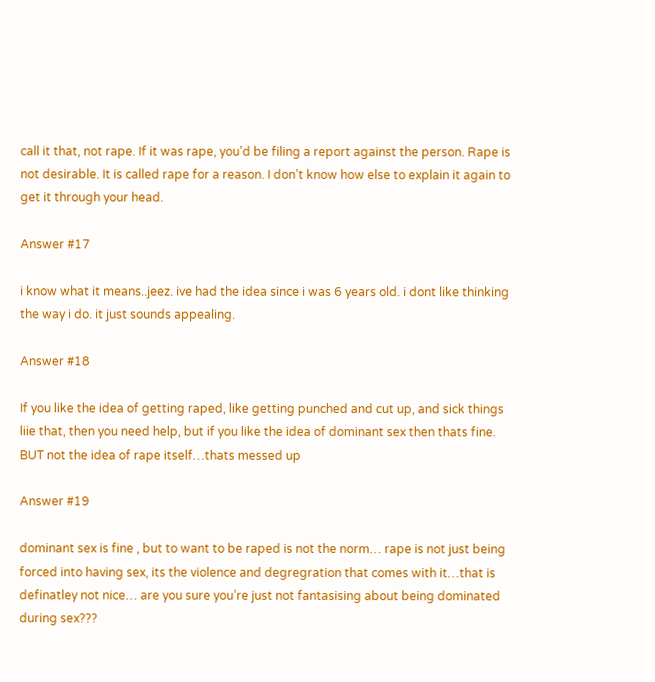call it that, not rape. If it was rape, you’d be filing a report against the person. Rape is not desirable. It is called rape for a reason. I don’t know how else to explain it again to get it through your head.

Answer #17

i know what it means..jeez. ive had the idea since i was 6 years old. i dont like thinking the way i do. it just sounds appealing.

Answer #18

If you like the idea of getting raped, like getting punched and cut up, and sick things liie that, then you need help, but if you like the idea of dominant sex then thats fine. BUT not the idea of rape itself…thats messed up

Answer #19

dominant sex is fine , but to want to be raped is not the norm… rape is not just being forced into having sex, its the violence and degregration that comes with it…that is definatley not nice… are you sure you’re just not fantasising about being dominated during sex???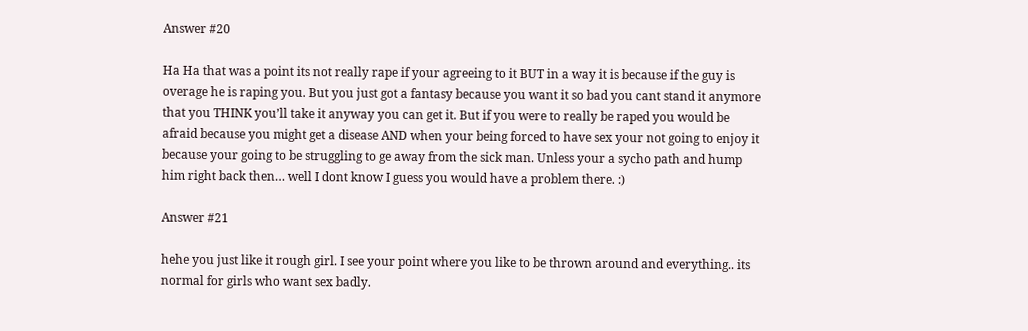Answer #20

Ha Ha that was a point its not really rape if your agreeing to it BUT in a way it is because if the guy is overage he is raping you. But you just got a fantasy because you want it so bad you cant stand it anymore that you THINK you’ll take it anyway you can get it. But if you were to really be raped you would be afraid because you might get a disease AND when your being forced to have sex your not going to enjoy it because your going to be struggling to ge away from the sick man. Unless your a sycho path and hump him right back then… well I dont know I guess you would have a problem there. :)

Answer #21

hehe you just like it rough girl. I see your point where you like to be thrown around and everything.. its normal for girls who want sex badly.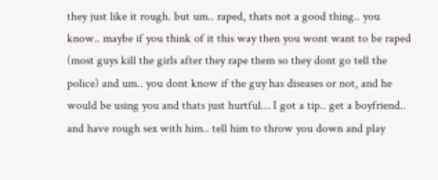they just like it rough. but um.. raped, thats not a good thing.. you know.. maybe if you think of it this way then you wont want to be raped (most guys kill the girls after they rape them so they dont go tell the police) and um.. you dont know if the guy has diseases or not, and he would be using you and thats just hurtful… I got a tip.. get a boyfriend.. and have rough sex with him.. tell him to throw you down and play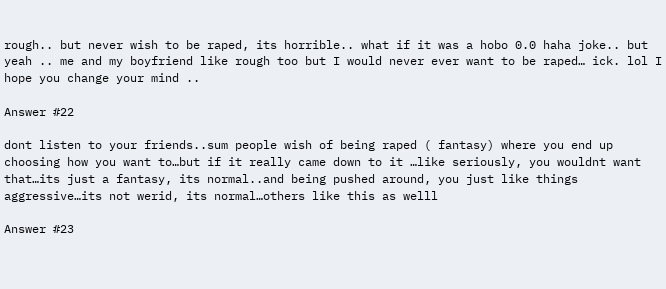rough.. but never wish to be raped, its horrible.. what if it was a hobo 0.0 haha joke.. but yeah .. me and my boyfriend like rough too but I would never ever want to be raped… ick. lol I hope you change your mind ..

Answer #22

dont listen to your friends..sum people wish of being raped ( fantasy) where you end up choosing how you want to…but if it really came down to it …like seriously, you wouldnt want that…its just a fantasy, its normal..and being pushed around, you just like things aggressive…its not werid, its normal…others like this as welll

Answer #23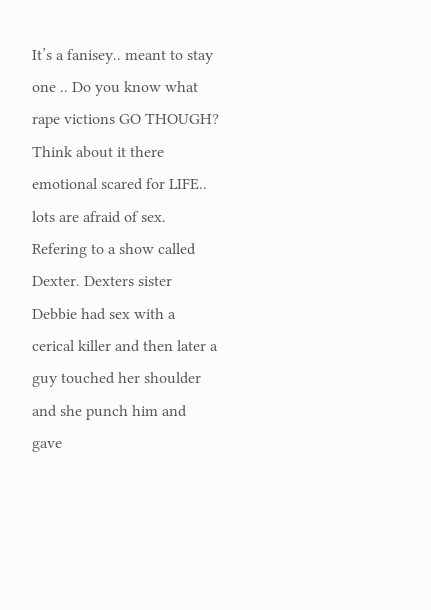It’s a fanisey.. meant to stay one .. Do you know what rape victions GO THOUGH? Think about it there emotional scared for LIFE.. lots are afraid of sex. Refering to a show called Dexter. Dexters sister Debbie had sex with a cerical killer and then later a guy touched her shoulder and she punch him and gave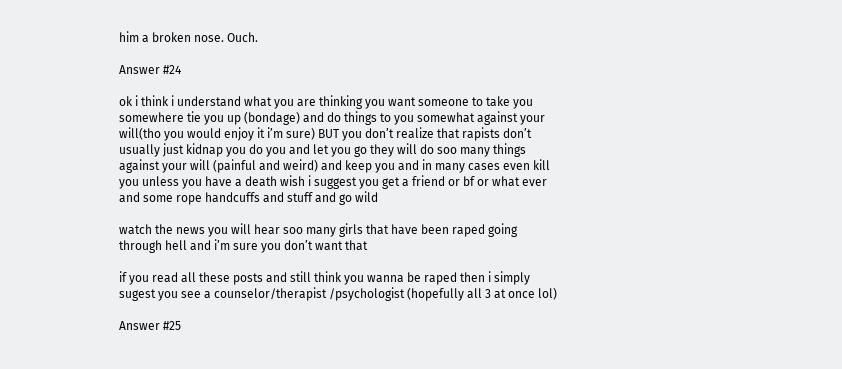him a broken nose. Ouch.

Answer #24

ok i think i understand what you are thinking you want someone to take you somewhere tie you up (bondage) and do things to you somewhat against your will(tho you would enjoy it i’m sure) BUT you don’t realize that rapists don’t usually just kidnap you do you and let you go they will do soo many things against your will (painful and weird) and keep you and in many cases even kill you unless you have a death wish i suggest you get a friend or bf or what ever and some rope handcuffs and stuff and go wild

watch the news you will hear soo many girls that have been raped going through hell and i’m sure you don’t want that

if you read all these posts and still think you wanna be raped then i simply sugest you see a counselor/therapist /psychologist (hopefully all 3 at once lol)

Answer #25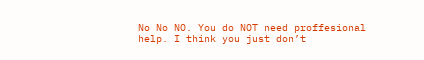No No NO. You do NOT need proffesional help. I think you just don’t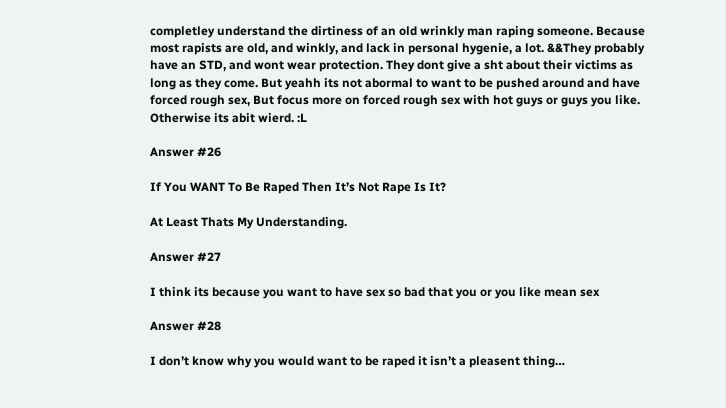completley understand the dirtiness of an old wrinkly man raping someone. Because most rapists are old, and winkly, and lack in personal hygenie, a lot. &&They probably have an STD, and wont wear protection. They dont give a sht about their victims as long as they come. But yeahh its not abormal to want to be pushed around and have forced rough sex, But focus more on forced rough sex with hot guys or guys you like. Otherwise its abit wierd. :L

Answer #26

If You WANT To Be Raped Then It’s Not Rape Is It?

At Least Thats My Understanding.

Answer #27

I think its because you want to have sex so bad that you or you like mean sex

Answer #28

I don’t know why you would want to be raped it isn’t a pleasent thing…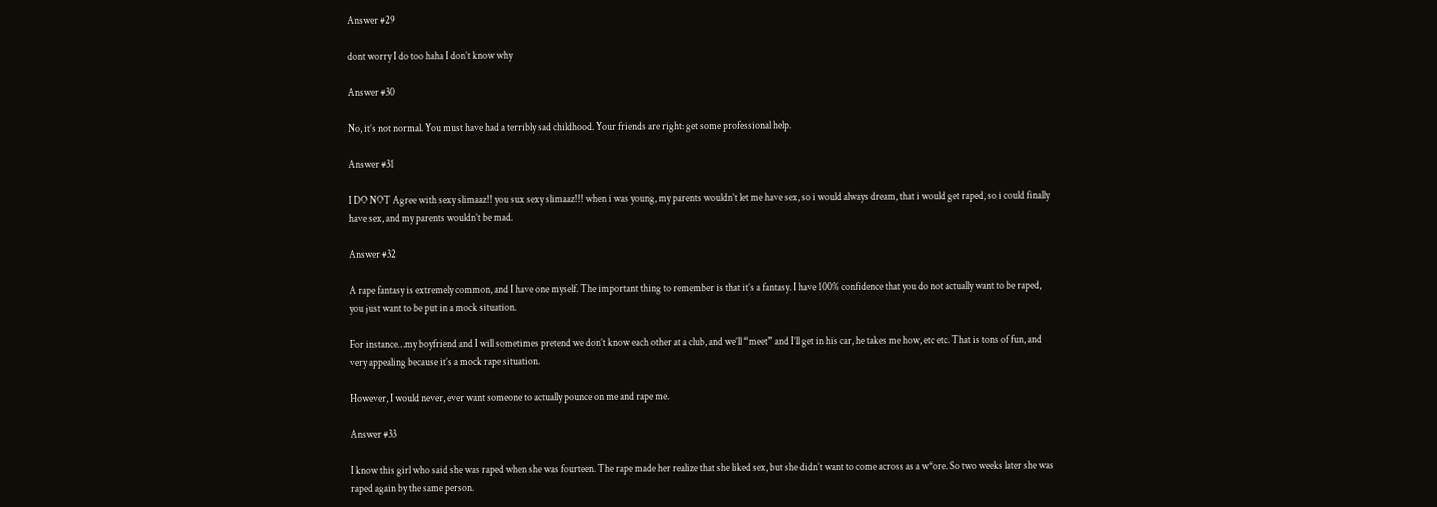Answer #29

dont worry I do too haha I don’t know why

Answer #30

No, it’s not normal. You must have had a terribly sad childhood. Your friends are right: get some professional help.

Answer #31

I DO NOT Agree with sexy slimaaz!! you sux sexy slimaaz!!! when i was young, my parents wouldn’t let me have sex, so i would always dream, that i would get raped, so i could finally have sex, and my parents wouldn’t be mad.

Answer #32

A rape fantasy is extremely common, and I have one myself. The important thing to remember is that it’s a fantasy. I have 100% confidence that you do not actually want to be raped, you just want to be put in a mock situation.

For instance…my boyfriend and I will sometimes pretend we don’t know each other at a club, and we’ll “meet” and I’ll get in his car, he takes me how, etc etc. That is tons of fun, and very appealing because it’s a mock rape situation.

However, I would never, ever want someone to actually pounce on me and rape me.

Answer #33

I know this girl who said she was raped when she was fourteen. The rape made her realize that she liked sex, but she didn’t want to come across as a w*ore. So two weeks later she was raped again by the same person.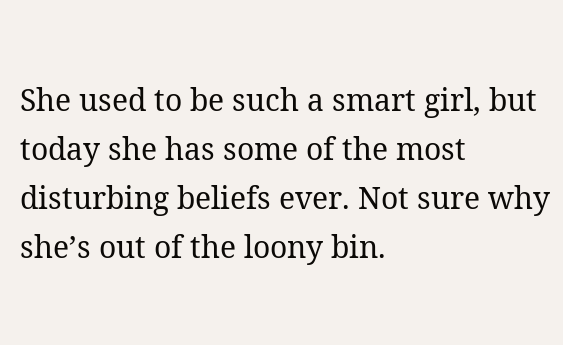She used to be such a smart girl, but today she has some of the most disturbing beliefs ever. Not sure why she’s out of the loony bin.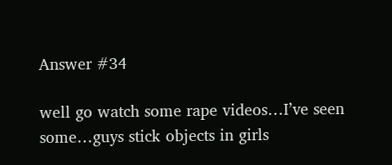Answer #34

well go watch some rape videos…I’ve seen some…guys stick objects in girls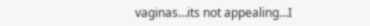vaginas…its not appealing…I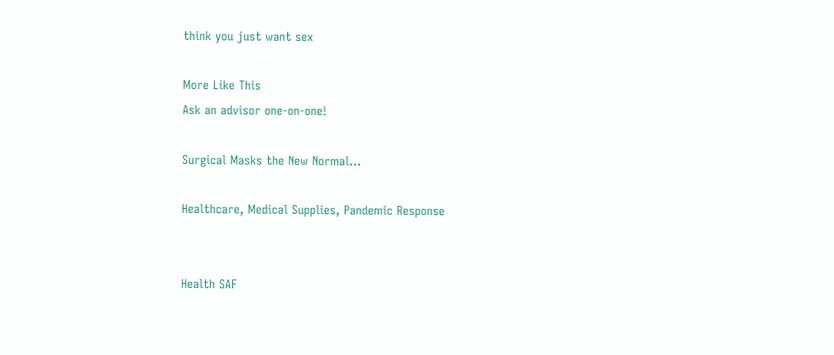think you just want sex

More Like This
Ask an advisor one-on-one!

Surgical Masks the New Normal...

Healthcare, Medical Supplies, Pandemic Response


Health SAF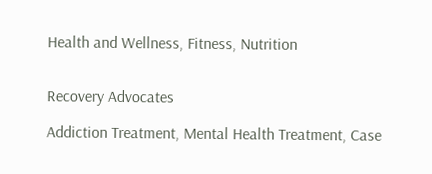Health and Wellness, Fitness, Nutrition


Recovery Advocates

Addiction Treatment, Mental Health Treatment, Case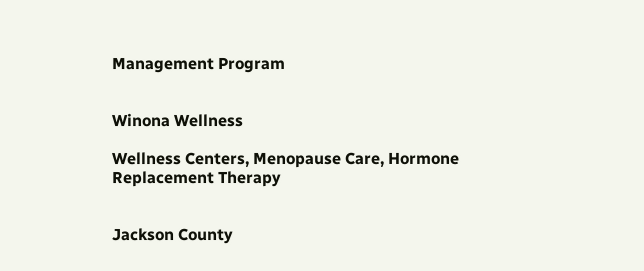Management Program


Winona Wellness

Wellness Centers, Menopause Care, Hormone Replacement Therapy


Jackson County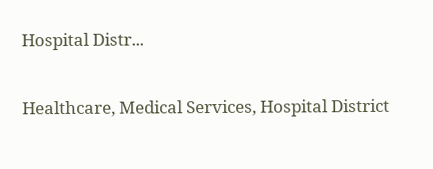Hospital Distr...

Healthcare, Medical Services, Hospital District